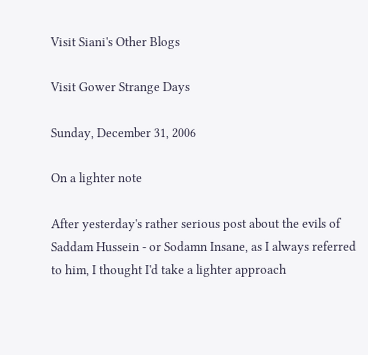Visit Siani's Other Blogs

Visit Gower Strange Days

Sunday, December 31, 2006

On a lighter note

After yesterday's rather serious post about the evils of Saddam Hussein - or Sodamn Insane, as I always referred to him, I thought I'd take a lighter approach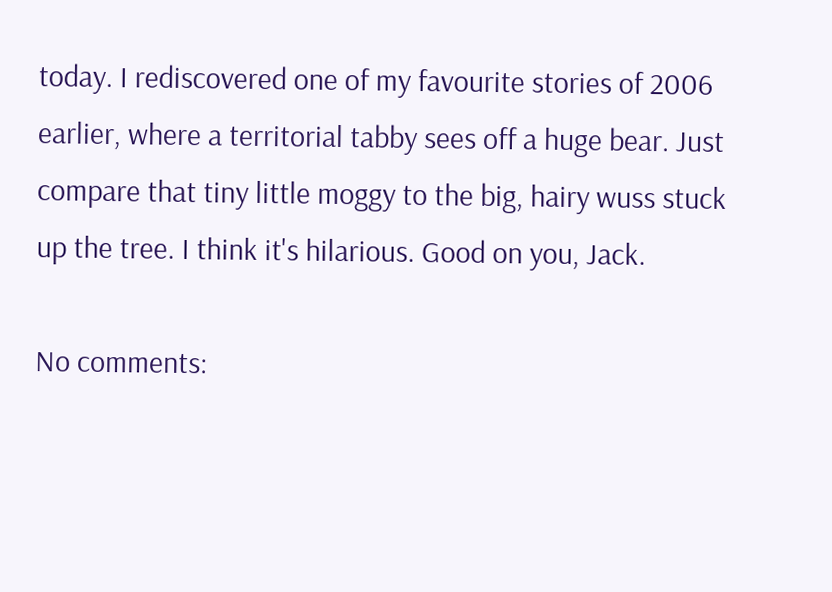today. I rediscovered one of my favourite stories of 2006 earlier, where a territorial tabby sees off a huge bear. Just compare that tiny little moggy to the big, hairy wuss stuck up the tree. I think it's hilarious. Good on you, Jack.

No comments: